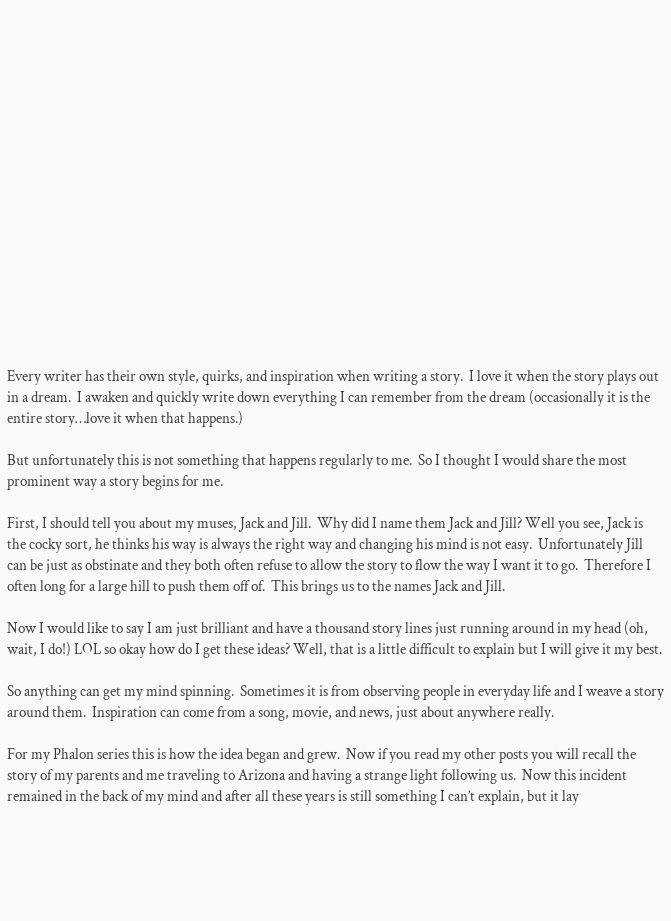Every writer has their own style, quirks, and inspiration when writing a story.  I love it when the story plays out in a dream.  I awaken and quickly write down everything I can remember from the dream (occasionally it is the entire story…love it when that happens.)

But unfortunately this is not something that happens regularly to me.  So I thought I would share the most prominent way a story begins for me.

First, I should tell you about my muses, Jack and Jill.  Why did I name them Jack and Jill? Well you see, Jack is the cocky sort, he thinks his way is always the right way and changing his mind is not easy.  Unfortunately Jill can be just as obstinate and they both often refuse to allow the story to flow the way I want it to go.  Therefore I often long for a large hill to push them off of.  This brings us to the names Jack and Jill.

Now I would like to say I am just brilliant and have a thousand story lines just running around in my head (oh, wait, I do!) LOL so okay how do I get these ideas? Well, that is a little difficult to explain but I will give it my best.

So anything can get my mind spinning.  Sometimes it is from observing people in everyday life and I weave a story around them.  Inspiration can come from a song, movie, and news, just about anywhere really.

For my Phalon series this is how the idea began and grew.  Now if you read my other posts you will recall the story of my parents and me traveling to Arizona and having a strange light following us.  Now this incident remained in the back of my mind and after all these years is still something I can’t explain, but it lay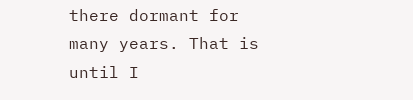there dormant for many years. That is until I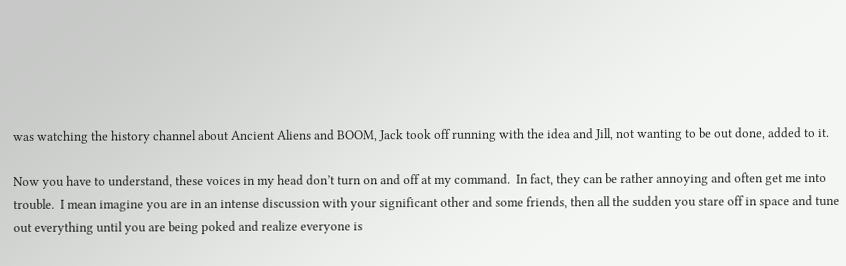was watching the history channel about Ancient Aliens and BOOM, Jack took off running with the idea and Jill, not wanting to be out done, added to it.

Now you have to understand, these voices in my head don’t turn on and off at my command.  In fact, they can be rather annoying and often get me into trouble.  I mean imagine you are in an intense discussion with your significant other and some friends, then all the sudden you stare off in space and tune out everything until you are being poked and realize everyone is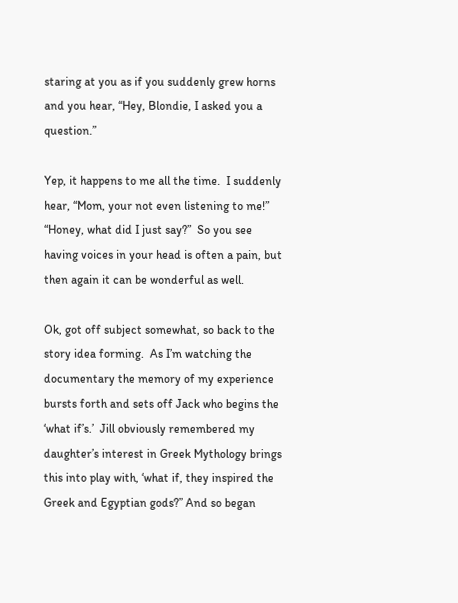staring at you as if you suddenly grew horns and you hear, “Hey, Blondie, I asked you a question.”

Yep, it happens to me all the time.  I suddenly hear, “Mom, your not even listening to me!” “Honey, what did I just say?”  So you see having voices in your head is often a pain, but then again it can be wonderful as well.

Ok, got off subject somewhat, so back to the story idea forming.  As I’m watching the documentary the memory of my experience bursts forth and sets off Jack who begins the ‘what if’s.’  Jill obviously remembered my daughter’s interest in Greek Mythology brings this into play with, ‘what if, they inspired the Greek and Egyptian gods?” And so began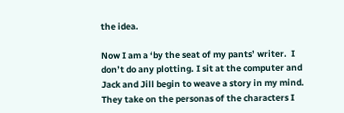the idea.

Now I am a ‘by the seat of my pants’ writer.  I don’t do any plotting. I sit at the computer and Jack and Jill begin to weave a story in my mind.  They take on the personas of the characters I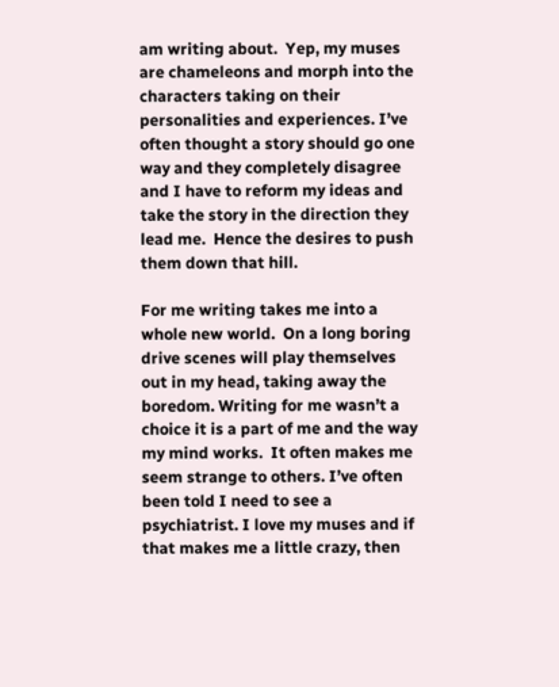am writing about.  Yep, my muses are chameleons and morph into the characters taking on their personalities and experiences. I’ve often thought a story should go one way and they completely disagree and I have to reform my ideas and take the story in the direction they lead me.  Hence the desires to push them down that hill.

For me writing takes me into a whole new world.  On a long boring drive scenes will play themselves out in my head, taking away the boredom. Writing for me wasn’t a choice it is a part of me and the way my mind works.  It often makes me seem strange to others. I’ve often been told I need to see a psychiatrist. I love my muses and if that makes me a little crazy, then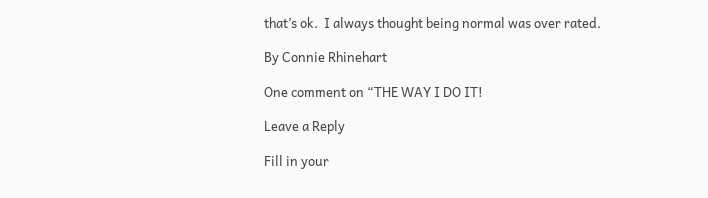that’s ok.  I always thought being normal was over rated.

By Connie Rhinehart

One comment on “THE WAY I DO IT!

Leave a Reply

Fill in your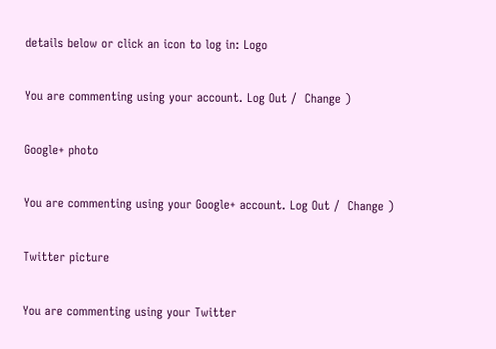details below or click an icon to log in: Logo

You are commenting using your account. Log Out /  Change )

Google+ photo

You are commenting using your Google+ account. Log Out /  Change )

Twitter picture

You are commenting using your Twitter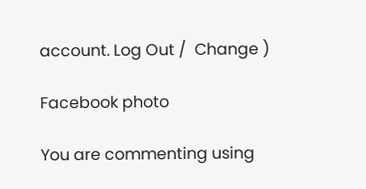account. Log Out /  Change )

Facebook photo

You are commenting using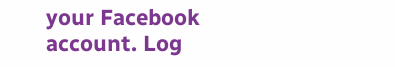your Facebook account. Log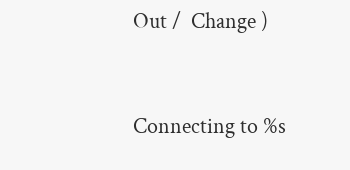Out /  Change )


Connecting to %s